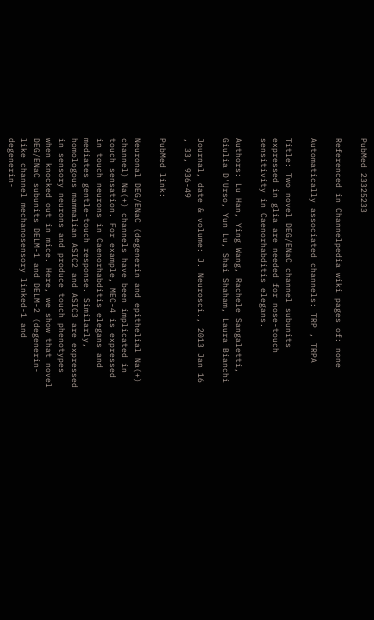PubMed 23325233

Referenced in Channelpedia wiki pages of: none

Automatically associated channels: TRP , TRPA

Title: Two novel DEG/ENaC channel subunits expressed in glia are needed for nose-touch sensitivity in Caenorhabditis elegans.

Authors: Lu Han, Ying Wang, Rachele Sangaletti, Giulia D'Urso, Yun Lu, Shai Shaham, Laura Bianchi

Journal, date & volume: J. Neurosci., 2013 Jan 16 , 33, 936-49

PubMed link:

Neuronal DEG/ENaC (degenerin and epithelial Na(+) channel) Na(+) channels have been implicated in touch sensation. For example, MEC-4 is expressed in touch neurons in Caenorhabditis elegans and mediates gentle-touch response. Similarly, homologous mammalian ASIC2 and ASIC3 are expressed in sensory neurons and produce touch phenotypes when knocked out in mice. Here, we show that novel DEG/ENaC subunits DELM-1 and DELM-2 (degenerin-like channel mechanosensory linked-1 and degenerin-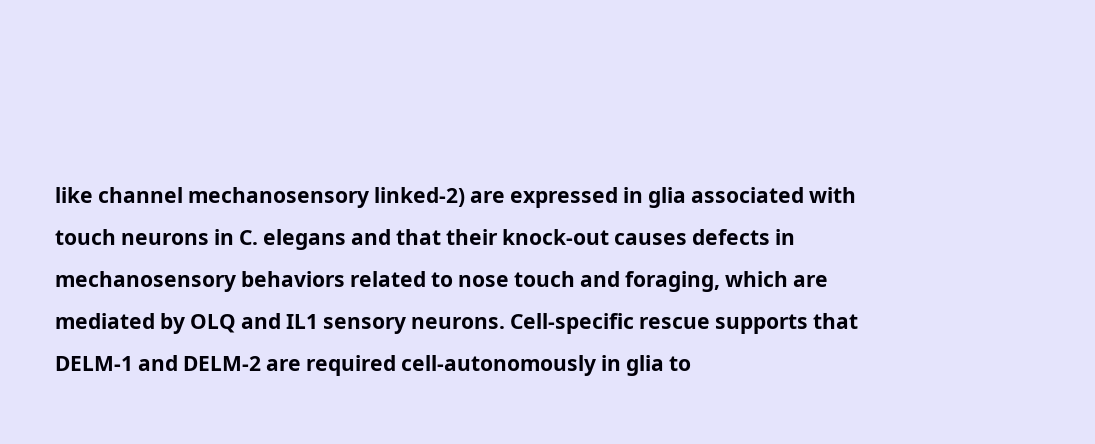like channel mechanosensory linked-2) are expressed in glia associated with touch neurons in C. elegans and that their knock-out causes defects in mechanosensory behaviors related to nose touch and foraging, which are mediated by OLQ and IL1 sensory neurons. Cell-specific rescue supports that DELM-1 and DELM-2 are required cell-autonomously in glia to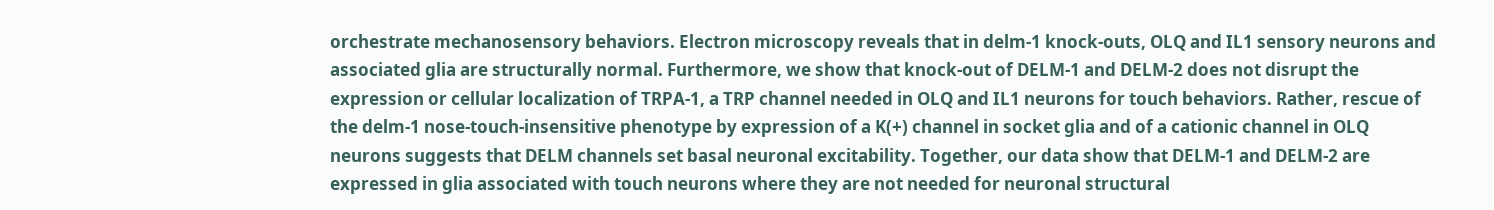orchestrate mechanosensory behaviors. Electron microscopy reveals that in delm-1 knock-outs, OLQ and IL1 sensory neurons and associated glia are structurally normal. Furthermore, we show that knock-out of DELM-1 and DELM-2 does not disrupt the expression or cellular localization of TRPA-1, a TRP channel needed in OLQ and IL1 neurons for touch behaviors. Rather, rescue of the delm-1 nose-touch-insensitive phenotype by expression of a K(+) channel in socket glia and of a cationic channel in OLQ neurons suggests that DELM channels set basal neuronal excitability. Together, our data show that DELM-1 and DELM-2 are expressed in glia associated with touch neurons where they are not needed for neuronal structural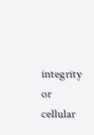integrity or cellular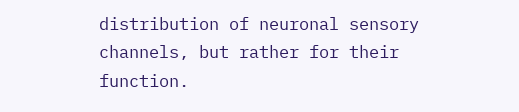distribution of neuronal sensory channels, but rather for their function.